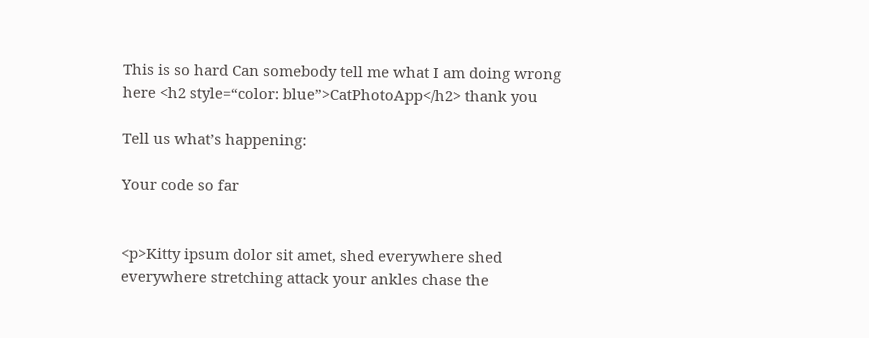This is so hard Can somebody tell me what I am doing wrong here <h2 style=“color: blue”>CatPhotoApp</h2> thank you

Tell us what’s happening:

Your code so far


<p>Kitty ipsum dolor sit amet, shed everywhere shed everywhere stretching attack your ankles chase the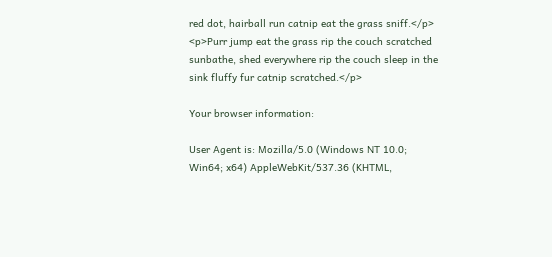red dot, hairball run catnip eat the grass sniff.</p>
<p>Purr jump eat the grass rip the couch scratched sunbathe, shed everywhere rip the couch sleep in the sink fluffy fur catnip scratched.</p>

Your browser information:

User Agent is: Mozilla/5.0 (Windows NT 10.0; Win64; x64) AppleWebKit/537.36 (KHTML,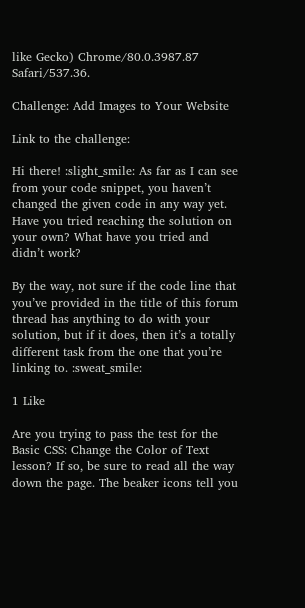like Gecko) Chrome/80.0.3987.87 Safari/537.36.

Challenge: Add Images to Your Website

Link to the challenge:

Hi there! :slight_smile: As far as I can see from your code snippet, you haven’t changed the given code in any way yet. Have you tried reaching the solution on your own? What have you tried and didn’t work?

By the way, not sure if the code line that you’ve provided in the title of this forum thread has anything to do with your solution, but if it does, then it’s a totally different task from the one that you’re linking to. :sweat_smile:

1 Like

Are you trying to pass the test for the Basic CSS: Change the Color of Text lesson? If so, be sure to read all the way down the page. The beaker icons tell you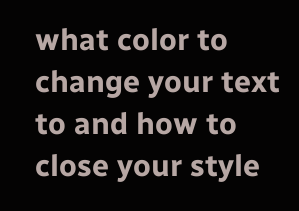what color to change your text to and how to close your style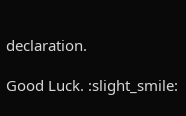declaration.

Good Luck. :slight_smile: